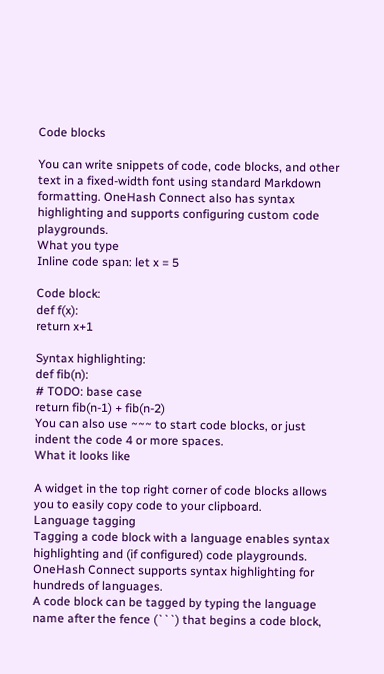Code blocks

You can write snippets of code, code blocks, and other text in a fixed-width font using standard Markdown formatting. OneHash Connect also has syntax highlighting and supports configuring custom code playgrounds.
What you type
Inline code span: let x = 5

Code block:
def f(x):
return x+1

Syntax highlighting:
def fib(n):
# TODO: base case
return fib(n-1) + fib(n-2)
You can also use ~~~ to start code blocks, or just indent the code 4 or more spaces.
What it looks like

A widget in the top right corner of code blocks allows you to easily copy code to your clipboard.
Language tagging
Tagging a code block with a language enables syntax highlighting and (if configured) code playgrounds. OneHash Connect supports syntax highlighting for hundreds of languages.
A code block can be tagged by typing the language name after the fence (```) that begins a code block,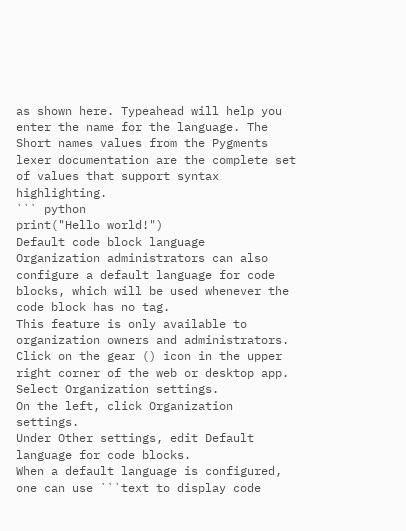as shown here. Typeahead will help you enter the name for the language. The Short names values from the Pygments lexer documentation are the complete set of values that support syntax highlighting.
``` python
print("Hello world!")
Default code block language
Organization administrators can also configure a default language for code blocks, which will be used whenever the code block has no tag.
This feature is only available to organization owners and administrators.
Click on the gear () icon in the upper right corner of the web or desktop app.
Select Organization settings.
On the left, click Organization settings.
Under Other settings, edit Default language for code blocks.
When a default language is configured, one can use ```text to display code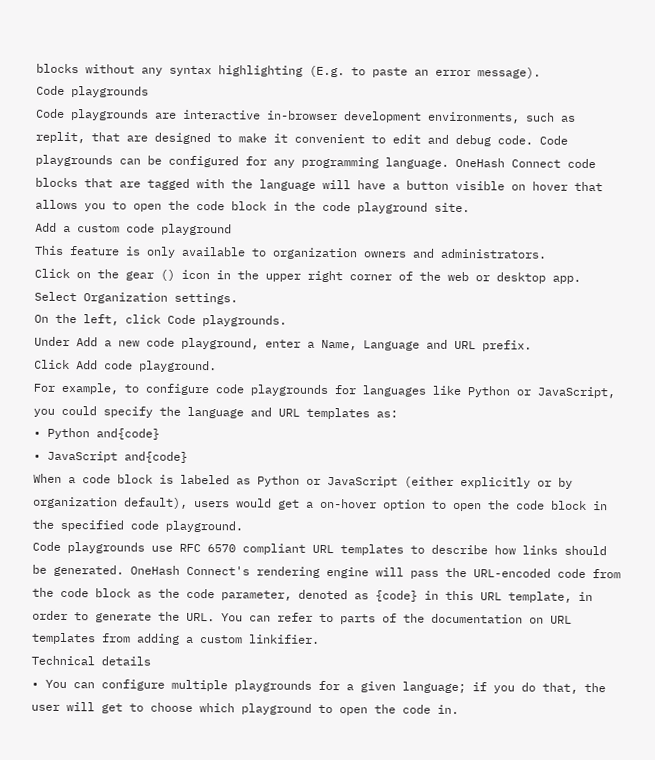blocks without any syntax highlighting (E.g. to paste an error message).
Code playgrounds
Code playgrounds are interactive in-browser development environments, such as replit, that are designed to make it convenient to edit and debug code. Code playgrounds can be configured for any programming language. OneHash Connect code blocks that are tagged with the language will have a button visible on hover that allows you to open the code block in the code playground site.
Add a custom code playground
This feature is only available to organization owners and administrators.
Click on the gear () icon in the upper right corner of the web or desktop app.
Select Organization settings.
On the left, click Code playgrounds.
Under Add a new code playground, enter a Name, Language and URL prefix.
Click Add code playground.
For example, to configure code playgrounds for languages like Python or JavaScript, you could specify the language and URL templates as:
• Python and{code}
• JavaScript and{code}
When a code block is labeled as Python or JavaScript (either explicitly or by organization default), users would get a on-hover option to open the code block in the specified code playground.
Code playgrounds use RFC 6570 compliant URL templates to describe how links should be generated. OneHash Connect's rendering engine will pass the URL-encoded code from the code block as the code parameter, denoted as {code} in this URL template, in order to generate the URL. You can refer to parts of the documentation on URL templates from adding a custom linkifier.
Technical details
• You can configure multiple playgrounds for a given language; if you do that, the user will get to choose which playground to open the code in.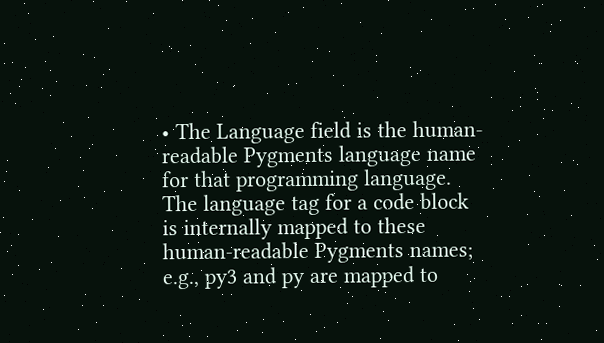• The Language field is the human-readable Pygments language name for that programming language. The language tag for a code block is internally mapped to these human-readable Pygments names; e.g., py3 and py are mapped to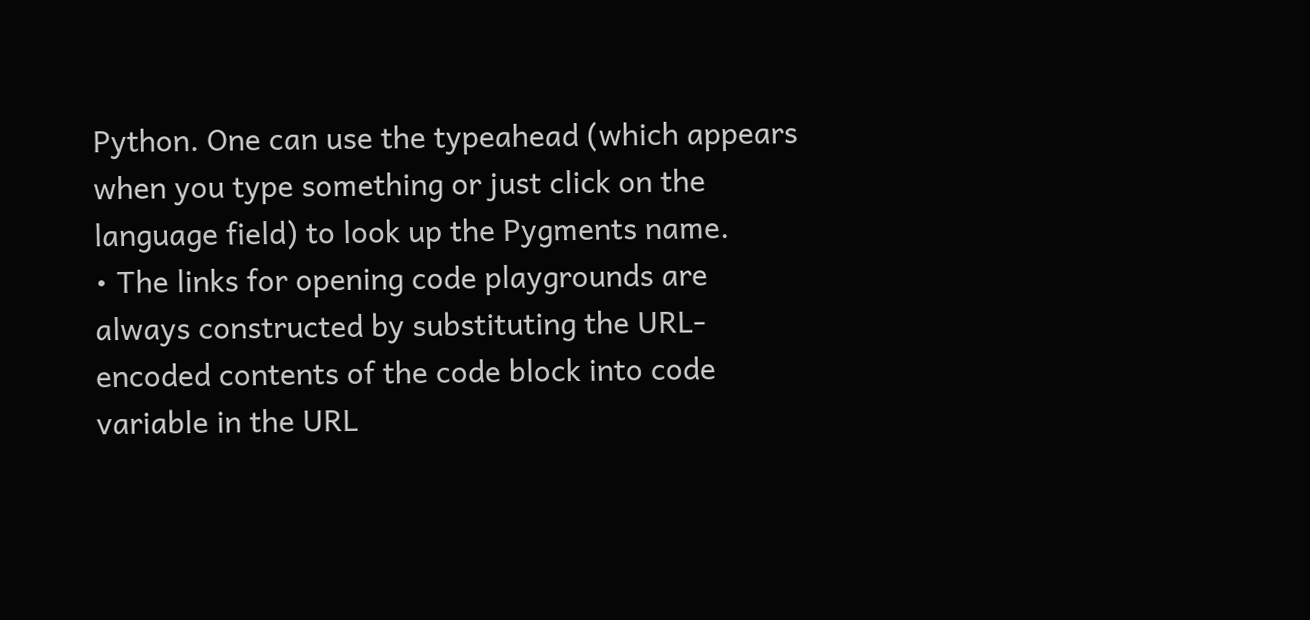Python. One can use the typeahead (which appears when you type something or just click on the language field) to look up the Pygments name.
• The links for opening code playgrounds are always constructed by substituting the URL-encoded contents of the code block into code variable in the URL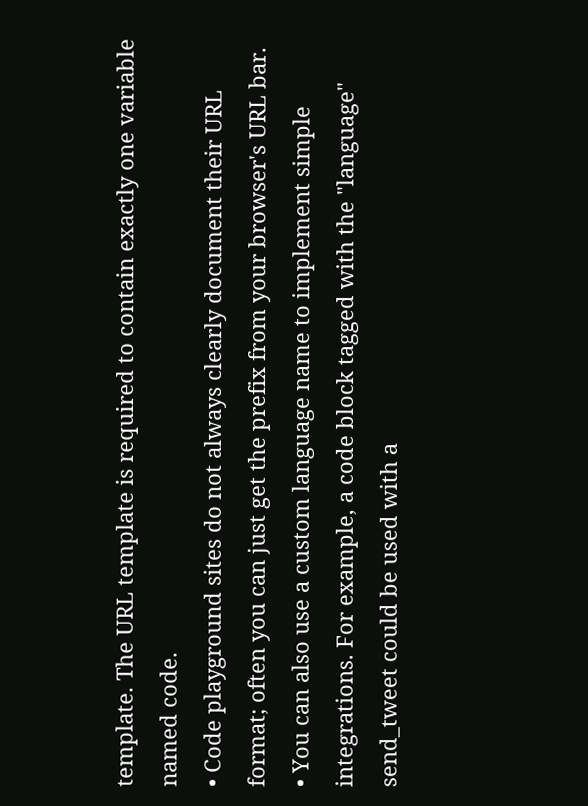template. The URL template is required to contain exactly one variable named code.
• Code playground sites do not always clearly document their URL format; often you can just get the prefix from your browser's URL bar.
• You can also use a custom language name to implement simple integrations. For example, a code block tagged with the "language" send_tweet could be used with a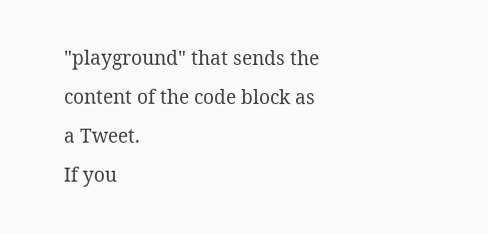"playground" that sends the content of the code block as a Tweet.
If you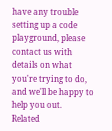have any trouble setting up a code playground, please contact us with details on what you're trying to do, and we'll be happy to help you out.
Related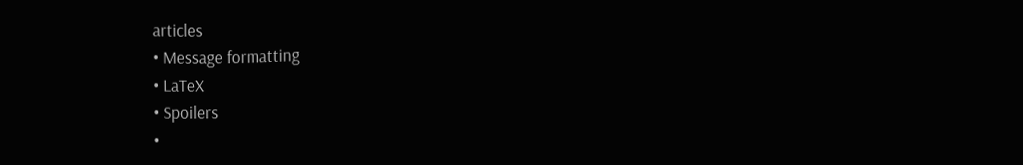articles
• Message formatting
• LaTeX
• Spoilers
•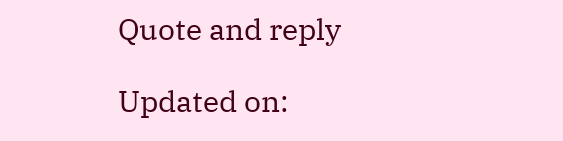Quote and reply

Updated on: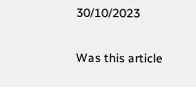30/10/2023

Was this article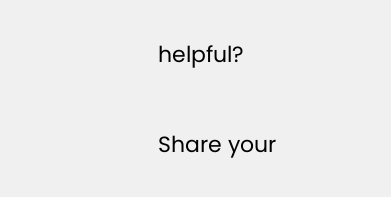helpful?

Share your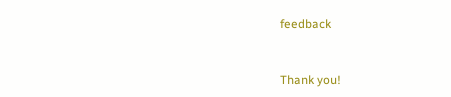feedback


Thank you!